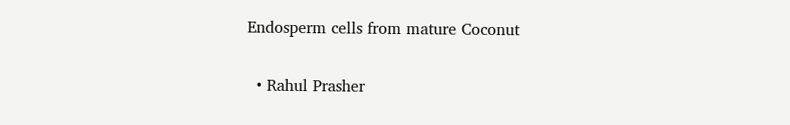Endosperm cells from mature Coconut

  • Rahul Prasher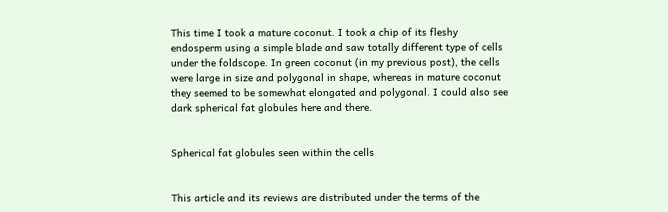This time I took a mature coconut. I took a chip of its fleshy endosperm using a simple blade and saw totally different type of cells under the foldscope. In green coconut (in my previous post), the cells were large in size and polygonal in shape, whereas in mature coconut they seemed to be somewhat elongated and polygonal. I could also see dark spherical fat globules here and there.


Spherical fat globules seen within the cells


This article and its reviews are distributed under the terms of the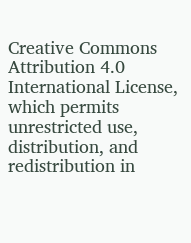Creative Commons Attribution 4.0 International License, which permits unrestricted use, distribution, and redistribution in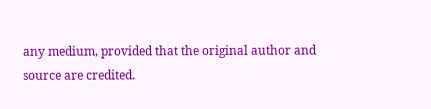any medium, provided that the original author and source are credited.